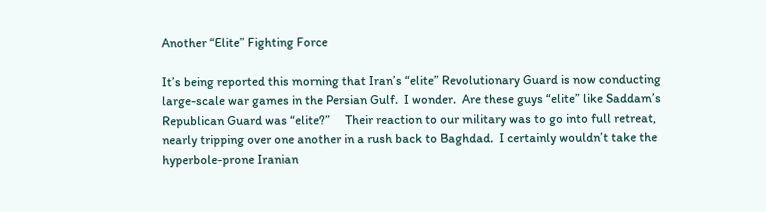Another “Elite” Fighting Force

It’s being reported this morning that Iran’s “elite” Revolutionary Guard is now conducting large-scale war games in the Persian Gulf.  I wonder.  Are these guys “elite” like Saddam’s Republican Guard was “elite?”     Their reaction to our military was to go into full retreat,  nearly tripping over one another in a rush back to Baghdad.  I certainly wouldn’t take the hyperbole-prone Iranian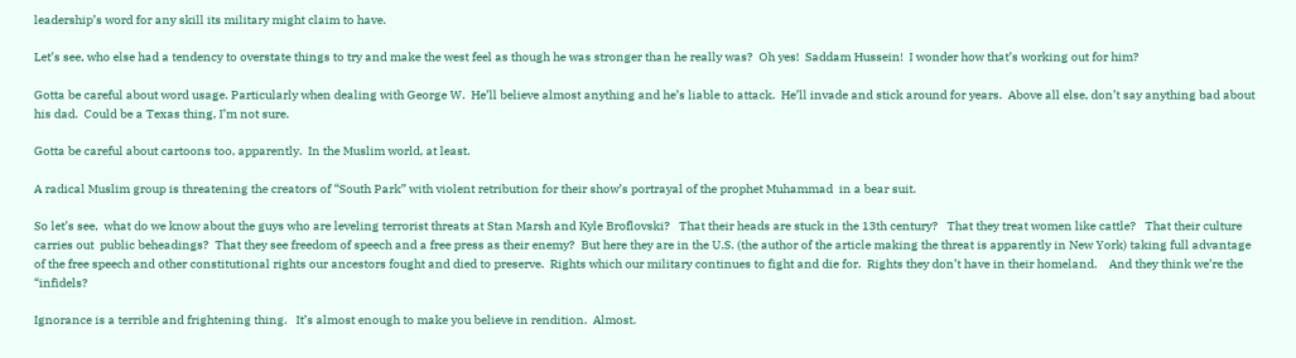leadership’s word for any skill its military might claim to have.

Let’s see, who else had a tendency to overstate things to try and make the west feel as though he was stronger than he really was?  Oh yes!  Saddam Hussein!  I wonder how that’s working out for him?

Gotta be careful about word usage. Particularly when dealing with George W.  He’ll believe almost anything and he’s liable to attack.  He’ll invade and stick around for years.  Above all else, don’t say anything bad about his dad.  Could be a Texas thing, I’m not sure.

Gotta be careful about cartoons too, apparently.  In the Muslim world, at least.

A radical Muslim group is threatening the creators of “South Park” with violent retribution for their show’s portrayal of the prophet Muhammad  in a bear suit.

So let’s see,  what do we know about the guys who are leveling terrorist threats at Stan Marsh and Kyle Broflovski?   That their heads are stuck in the 13th century?   That they treat women like cattle?   That their culture carries out  public beheadings?  That they see freedom of speech and a free press as their enemy?  But here they are in the U.S. (the author of the article making the threat is apparently in New York) taking full advantage of the free speech and other constitutional rights our ancestors fought and died to preserve.  Rights which our military continues to fight and die for.  Rights they don’t have in their homeland.    And they think we’re the “infidels?

Ignorance is a terrible and frightening thing.   It’s almost enough to make you believe in rendition.  Almost.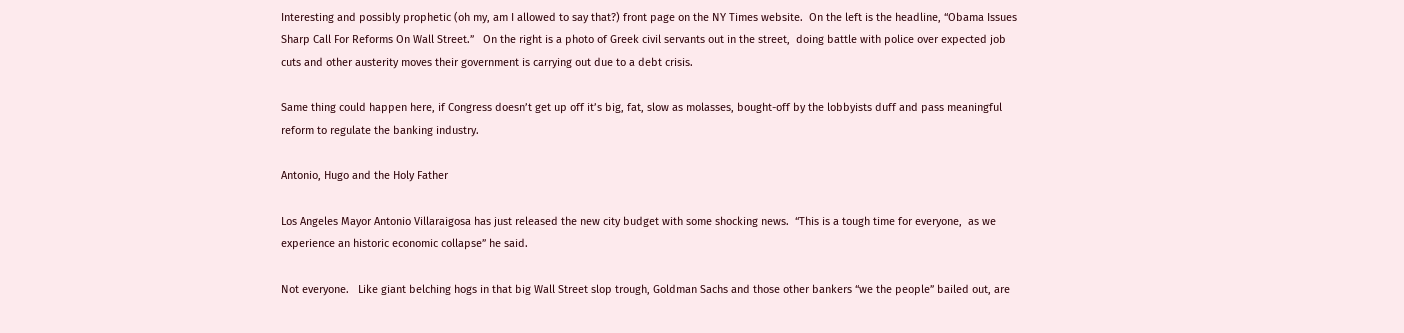Interesting and possibly prophetic (oh my, am I allowed to say that?) front page on the NY Times website.  On the left is the headline, “Obama Issues Sharp Call For Reforms On Wall Street.”   On the right is a photo of Greek civil servants out in the street,  doing battle with police over expected job cuts and other austerity moves their government is carrying out due to a debt crisis.

Same thing could happen here, if Congress doesn’t get up off it’s big, fat, slow as molasses, bought-off by the lobbyists duff and pass meaningful reform to regulate the banking industry.

Antonio, Hugo and the Holy Father

Los Angeles Mayor Antonio Villaraigosa has just released the new city budget with some shocking news.  “This is a tough time for everyone,  as we experience an historic economic collapse” he said.

Not everyone.   Like giant belching hogs in that big Wall Street slop trough, Goldman Sachs and those other bankers “we the people” bailed out, are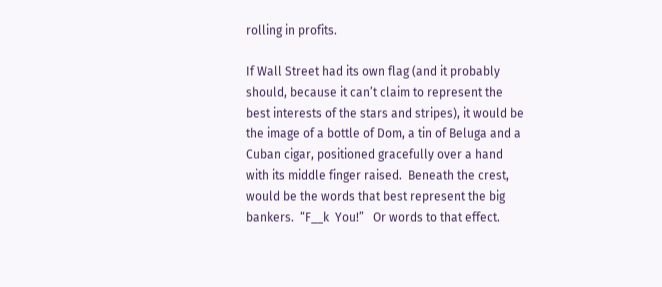rolling in profits.

If Wall Street had its own flag (and it probably should, because it can’t claim to represent the best interests of the stars and stripes), it would be the image of a bottle of Dom, a tin of Beluga and a Cuban cigar, positioned gracefully over a hand with its middle finger raised.  Beneath the crest, would be the words that best represent the big bankers.  “F__k  You!”   Or words to that effect.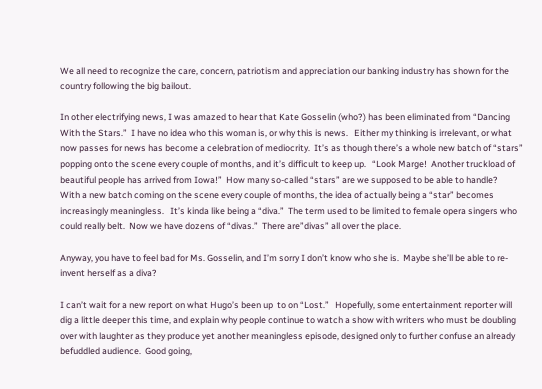We all need to recognize the care, concern, patriotism and appreciation our banking industry has shown for the country following the big bailout.

In other electrifying news, I was amazed to hear that Kate Gosselin (who?) has been eliminated from “Dancing With the Stars.”  I have no idea who this woman is, or why this is news.   Either my thinking is irrelevant, or what now passes for news has become a celebration of mediocrity.  It’s as though there’s a whole new batch of “stars” popping onto the scene every couple of months, and it’s difficult to keep up.   “Look Marge!  Another truckload of beautiful people has arrived from Iowa!”  How many so-called “stars” are we supposed to be able to handle?    With a new batch coming on the scene every couple of months, the idea of actually being a “star” becomes increasingly meaningless.   It’s kinda like being a “diva.”  The term used to be limited to female opera singers who could really belt.  Now we have dozens of “divas.”  There are”divas” all over the place.

Anyway, you have to feel bad for Ms. Gosselin, and I’m sorry I don’t know who she is.  Maybe she’ll be able to re-invent herself as a diva?

I can’t wait for a new report on what Hugo’s been up  to on “Lost.”   Hopefully, some entertainment reporter will dig a little deeper this time, and explain why people continue to watch a show with writers who must be doubling over with laughter as they produce yet another meaningless episode, designed only to further confuse an already befuddled audience.  Good going,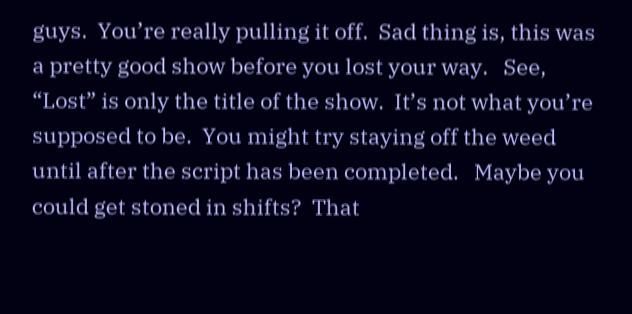guys.  You’re really pulling it off.  Sad thing is, this was a pretty good show before you lost your way.   See, “Lost” is only the title of the show.  It’s not what you’re supposed to be.  You might try staying off the weed until after the script has been completed.   Maybe you could get stoned in shifts?  That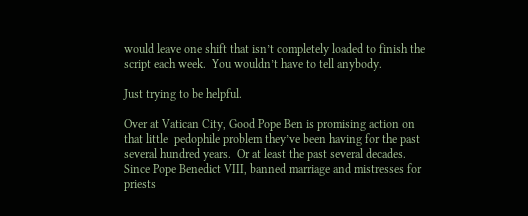would leave one shift that isn’t completely loaded to finish the script each week.  You wouldn’t have to tell anybody.

Just trying to be helpful.

Over at Vatican City, Good Pope Ben is promising action on that little  pedophile problem they’ve been having for the past several hundred years.  Or at least the past several decades.   Since Pope Benedict VIII, banned marriage and mistresses for priests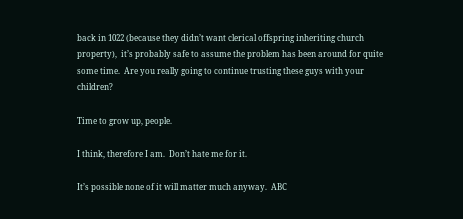back in 1022 (because they didn’t want clerical offspring inheriting church property),  it’s probably safe to assume the problem has been around for quite some time.  Are you really going to continue trusting these guys with your children?

Time to grow up, people.

I think, therefore I am.  Don’t hate me for it.

It’s possible none of it will matter much anyway.  ABC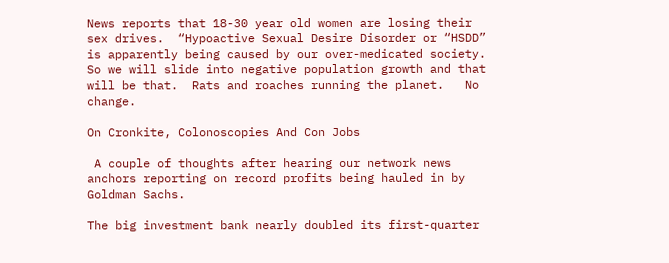News reports that 18-30 year old women are losing their sex drives.  “Hypoactive Sexual Desire Disorder or “HSDD” is apparently being caused by our over-medicated society.    So we will slide into negative population growth and that will be that.  Rats and roaches running the planet.   No change.

On Cronkite, Colonoscopies And Con Jobs

 A couple of thoughts after hearing our network news anchors reporting on record profits being hauled in by Goldman Sachs.

The big investment bank nearly doubled its first-quarter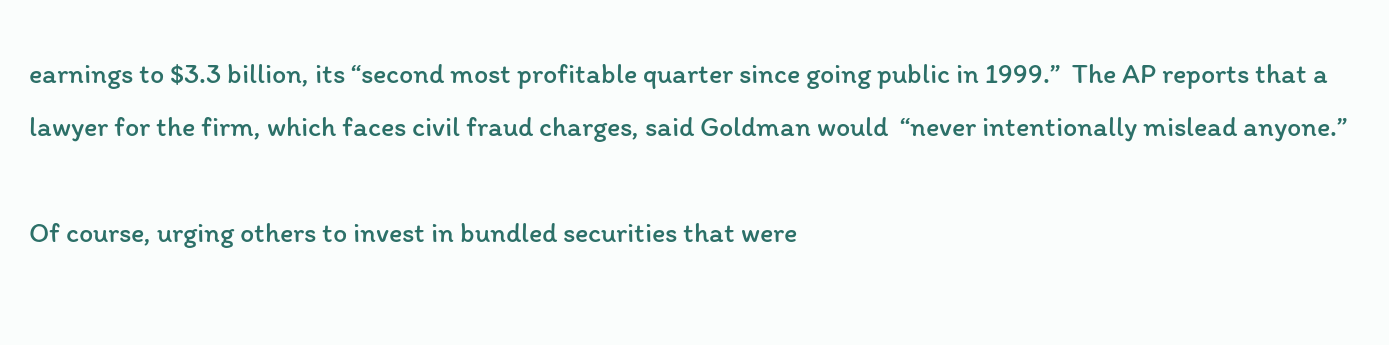earnings to $3.3 billion, its “second most profitable quarter since going public in 1999.”  The AP reports that a lawyer for the firm, which faces civil fraud charges, said Goldman would  “never intentionally mislead anyone.”

Of course, urging others to invest in bundled securities that were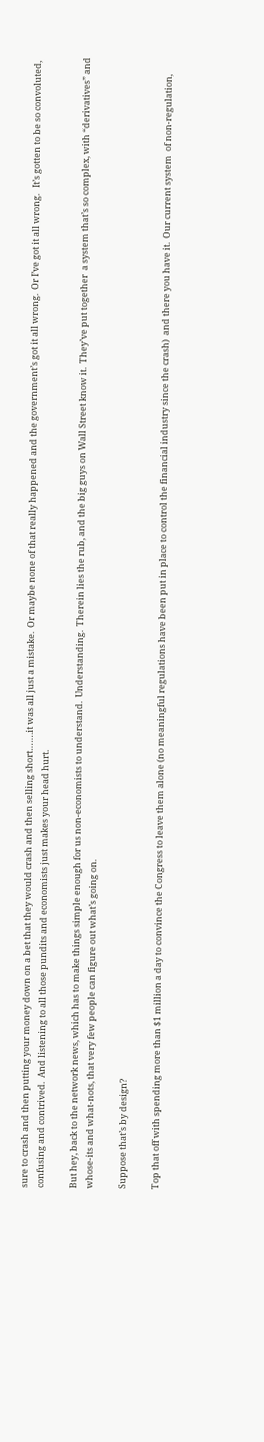sure to crash and then putting your money down on a bet that they would crash and then selling short…….it was all just a mistake.  Or maybe none of that really happened and the government’s got it all wrong.  Or I’ve got it all wrong.   It’s gotten to be so convoluted, confusing and contrived.  And listening to all those pundits and economists just makes your head hurt.

But hey, back to the network news, which has to make things simple enough for us non-economists to understand.  Understanding.  Therein lies the rub, and the big guys on Wall Street know it.  They’ve put together  a system that’s so complex, with “derivatives” and whose-its and what-nots, that very few people can figure out what’s going on.

Suppose that’s by design?

Top that off with spending more than $1 million a day to convince the Congress to leave them alone (no meaningful regulations have been put in place to control the financial industry since the crash)  and there you have it.  Our current system  of non-regulation,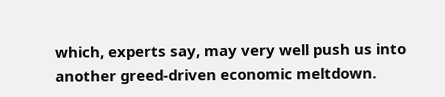which, experts say, may very well push us into another greed-driven economic meltdown.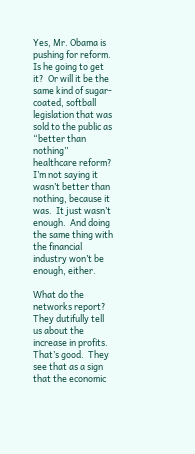Yes, Mr. Obama is pushing for reform.  Is he going to get it?  Or will it be the same kind of sugar-coated, softball legislation that was sold to the public as “better than nothing”  healthcare reform?   I’m not saying it wasn’t better than nothing, because it was.  It just wasn’t enough.  And doing the same thing with the financial industry won’t be enough, either.

What do the networks report?  They dutifully tell us about the increase in profits.  That’s good.  They see that as a sign that the economic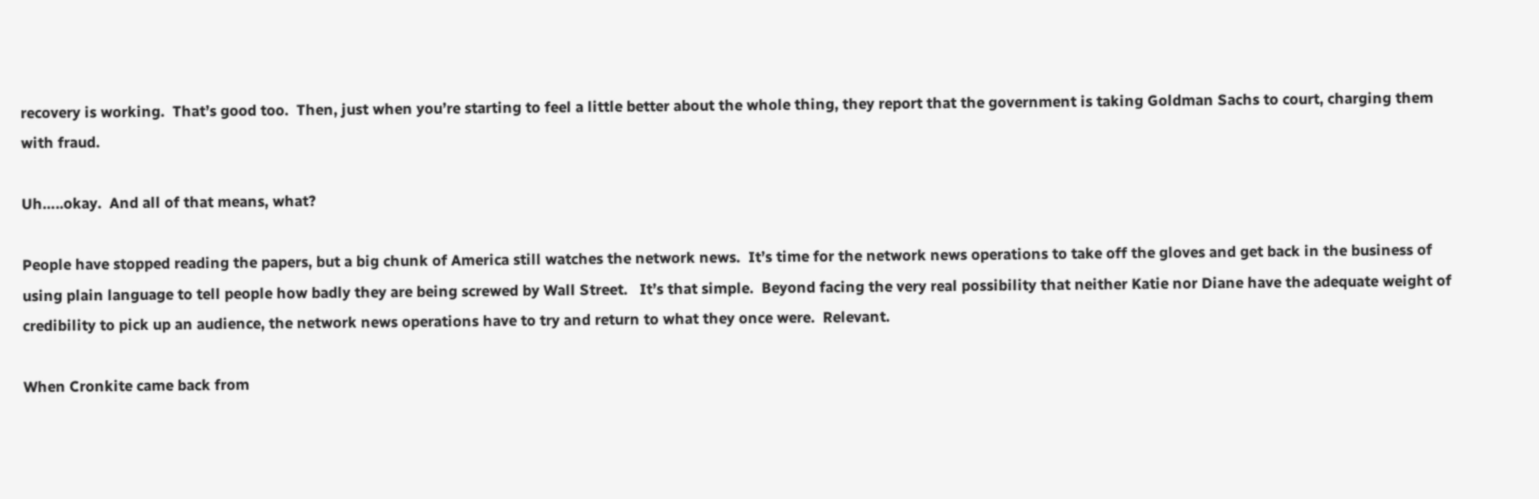recovery is working.  That’s good too.  Then, just when you’re starting to feel a little better about the whole thing, they report that the government is taking Goldman Sachs to court, charging them with fraud.

Uh…..okay.  And all of that means, what?

People have stopped reading the papers, but a big chunk of America still watches the network news.  It’s time for the network news operations to take off the gloves and get back in the business of using plain language to tell people how badly they are being screwed by Wall Street.   It’s that simple.  Beyond facing the very real possibility that neither Katie nor Diane have the adequate weight of credibility to pick up an audience, the network news operations have to try and return to what they once were.  Relevant.

When Cronkite came back from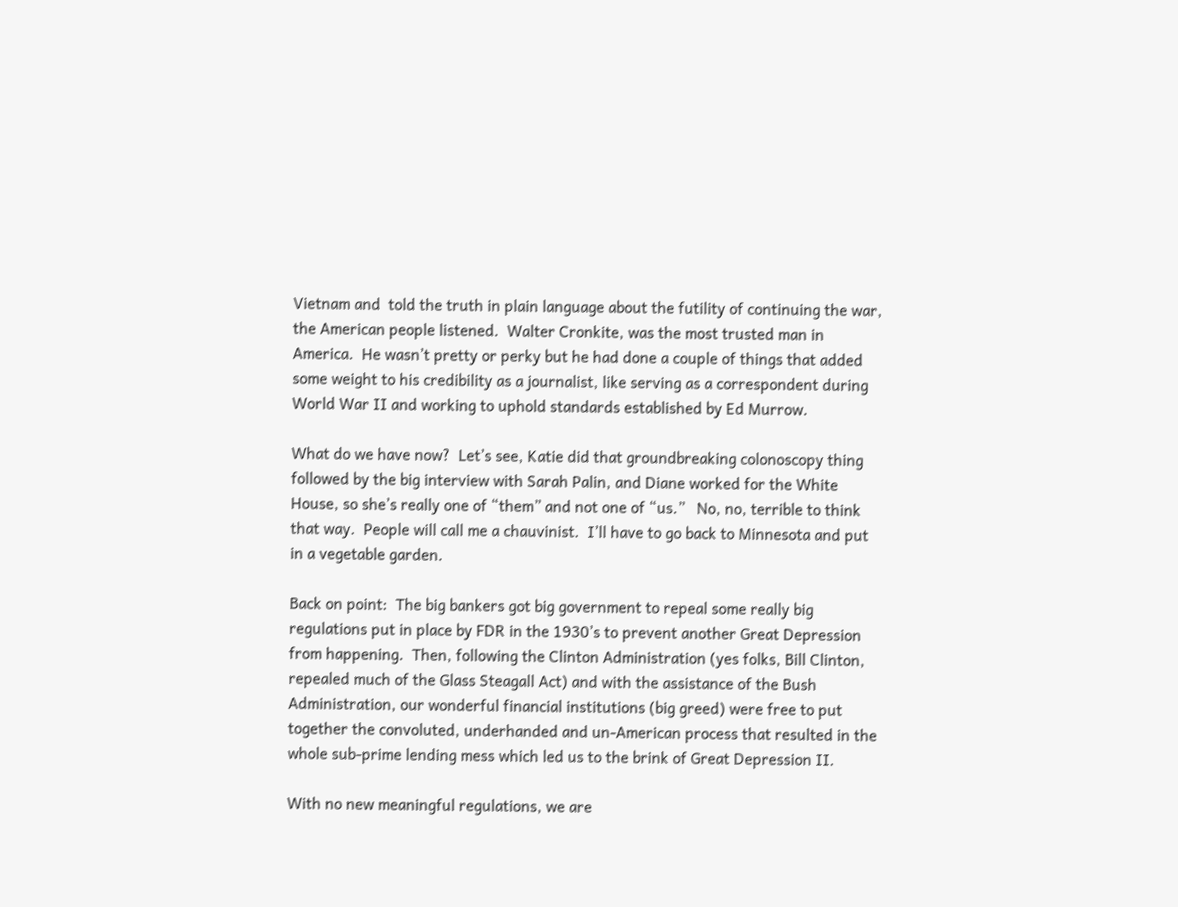Vietnam and  told the truth in plain language about the futility of continuing the war,  the American people listened.  Walter Cronkite, was the most trusted man in America.  He wasn’t pretty or perky but he had done a couple of things that added some weight to his credibility as a journalist, like serving as a correspondent during World War II and working to uphold standards established by Ed Murrow.

What do we have now?  Let’s see, Katie did that groundbreaking colonoscopy thing followed by the big interview with Sarah Palin, and Diane worked for the White House, so she’s really one of “them” and not one of “us.”   No, no, terrible to think that way.  People will call me a chauvinist.  I’ll have to go back to Minnesota and put in a vegetable garden.

Back on point:  The big bankers got big government to repeal some really big regulations put in place by FDR in the 1930’s to prevent another Great Depression from happening.  Then, following the Clinton Administration (yes folks, Bill Clinton, repealed much of the Glass Steagall Act) and with the assistance of the Bush Administration, our wonderful financial institutions (big greed) were free to put together the convoluted, underhanded and un-American process that resulted in the whole sub-prime lending mess which led us to the brink of Great Depression II.

With no new meaningful regulations, we are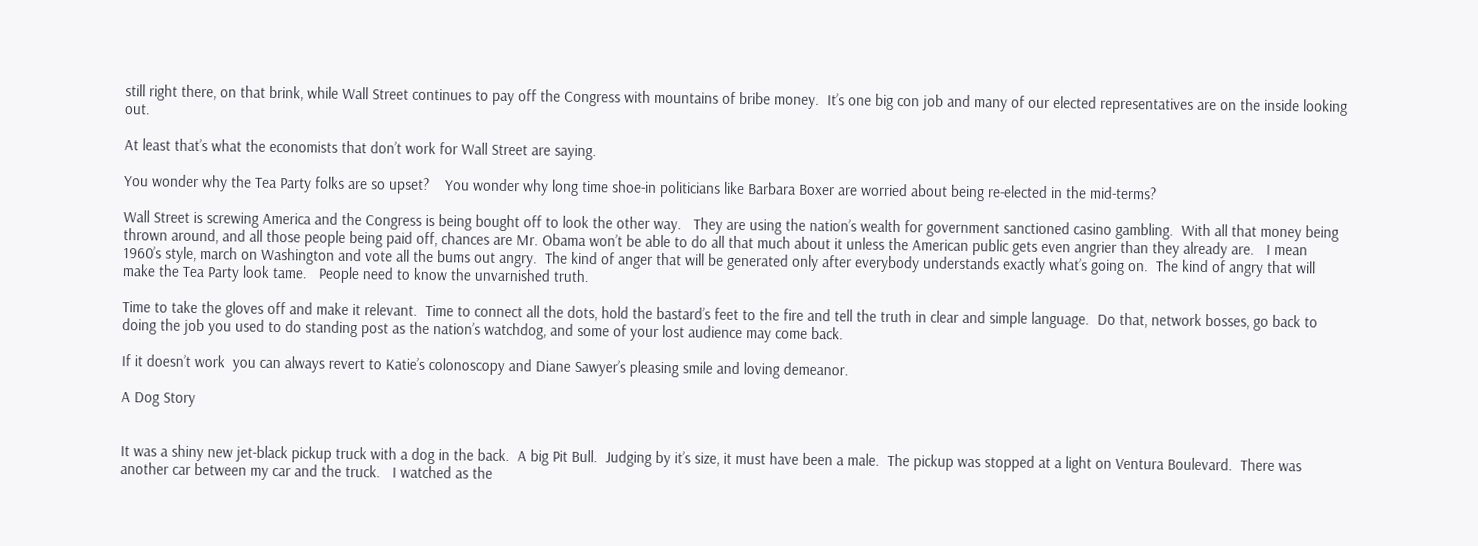still right there, on that brink, while Wall Street continues to pay off the Congress with mountains of bribe money.  It’s one big con job and many of our elected representatives are on the inside looking out.

At least that’s what the economists that don’t work for Wall Street are saying.

You wonder why the Tea Party folks are so upset?    You wonder why long time shoe-in politicians like Barbara Boxer are worried about being re-elected in the mid-terms?

Wall Street is screwing America and the Congress is being bought off to look the other way.   They are using the nation’s wealth for government sanctioned casino gambling.  With all that money being thrown around, and all those people being paid off, chances are Mr. Obama won’t be able to do all that much about it unless the American public gets even angrier than they already are.   I mean 1960’s style, march on Washington and vote all the bums out angry.  The kind of anger that will be generated only after everybody understands exactly what’s going on.  The kind of angry that will make the Tea Party look tame.   People need to know the unvarnished truth.

Time to take the gloves off and make it relevant.  Time to connect all the dots, hold the bastard’s feet to the fire and tell the truth in clear and simple language.  Do that, network bosses, go back to doing the job you used to do standing post as the nation’s watchdog, and some of your lost audience may come back.

If it doesn’t work  you can always revert to Katie’s colonoscopy and Diane Sawyer’s pleasing smile and loving demeanor.

A Dog Story


It was a shiny new jet-black pickup truck with a dog in the back.  A big Pit Bull.  Judging by it’s size, it must have been a male.  The pickup was stopped at a light on Ventura Boulevard.  There was another car between my car and the truck.   I watched as the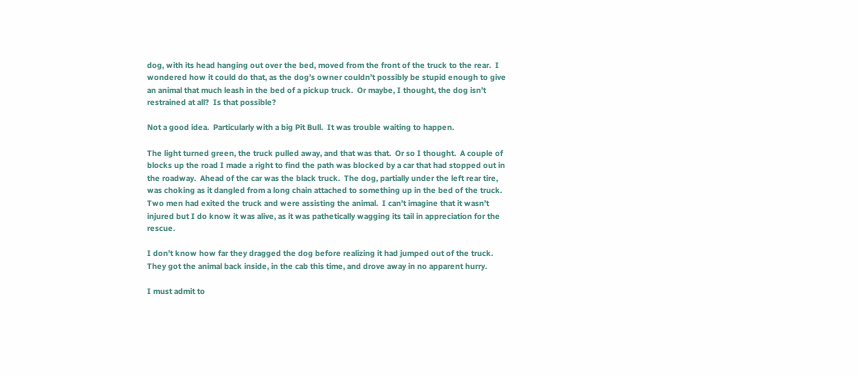dog, with its head hanging out over the bed, moved from the front of the truck to the rear.  I wondered how it could do that, as the dog’s owner couldn’t possibly be stupid enough to give an animal that much leash in the bed of a pickup truck.  Or maybe, I thought, the dog isn’t restrained at all?  Is that possible?

Not a good idea.  Particularly with a big Pit Bull.  It was trouble waiting to happen.

The light turned green, the truck pulled away, and that was that.  Or so I thought.  A couple of blocks up the road I made a right to find the path was blocked by a car that had stopped out in the roadway.  Ahead of the car was the black truck.  The dog, partially under the left rear tire, was choking as it dangled from a long chain attached to something up in the bed of the truck.  Two men had exited the truck and were assisting the animal.  I can’t imagine that it wasn’t injured but I do know it was alive, as it was pathetically wagging its tail in appreciation for the rescue.

I don’t know how far they dragged the dog before realizing it had jumped out of the truck.  They got the animal back inside, in the cab this time, and drove away in no apparent hurry.

I must admit to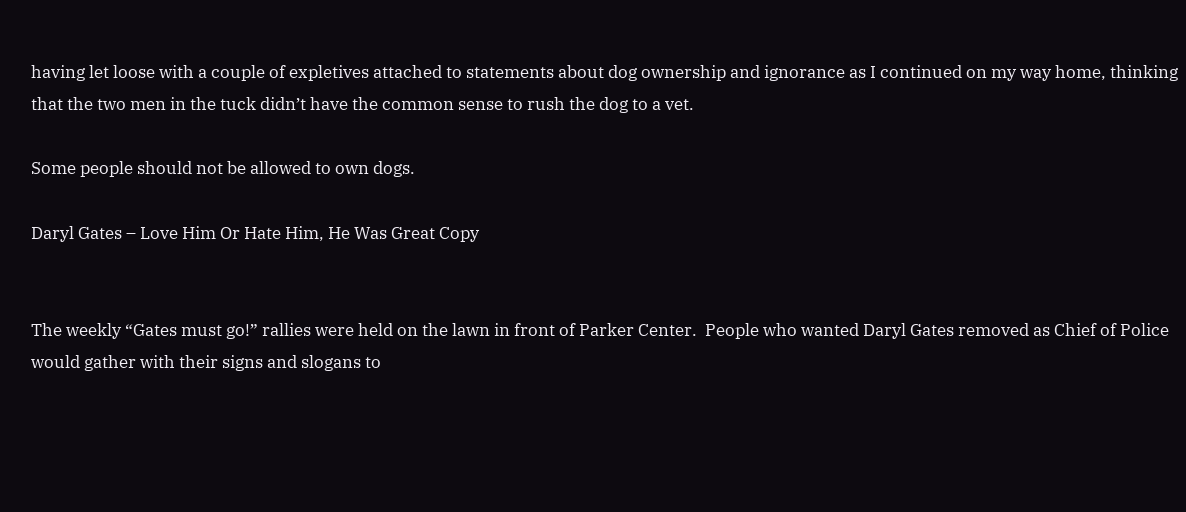having let loose with a couple of expletives attached to statements about dog ownership and ignorance as I continued on my way home, thinking that the two men in the tuck didn’t have the common sense to rush the dog to a vet.

Some people should not be allowed to own dogs.

Daryl Gates – Love Him Or Hate Him, He Was Great Copy


The weekly “Gates must go!” rallies were held on the lawn in front of Parker Center.  People who wanted Daryl Gates removed as Chief of Police would gather with their signs and slogans to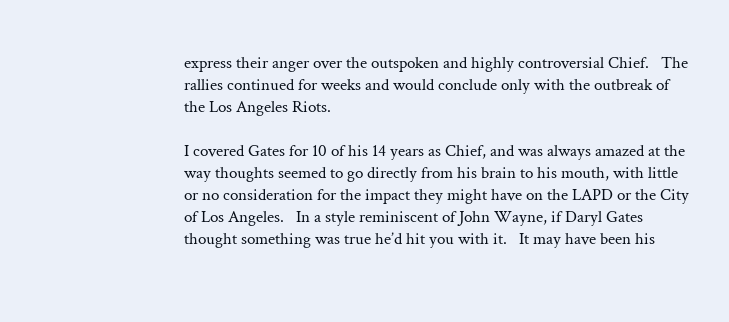express their anger over the outspoken and highly controversial Chief.   The rallies continued for weeks and would conclude only with the outbreak of the Los Angeles Riots.

I covered Gates for 10 of his 14 years as Chief, and was always amazed at the way thoughts seemed to go directly from his brain to his mouth, with little or no consideration for the impact they might have on the LAPD or the City of Los Angeles.   In a style reminiscent of John Wayne, if Daryl Gates thought something was true he’d hit you with it.   It may have been his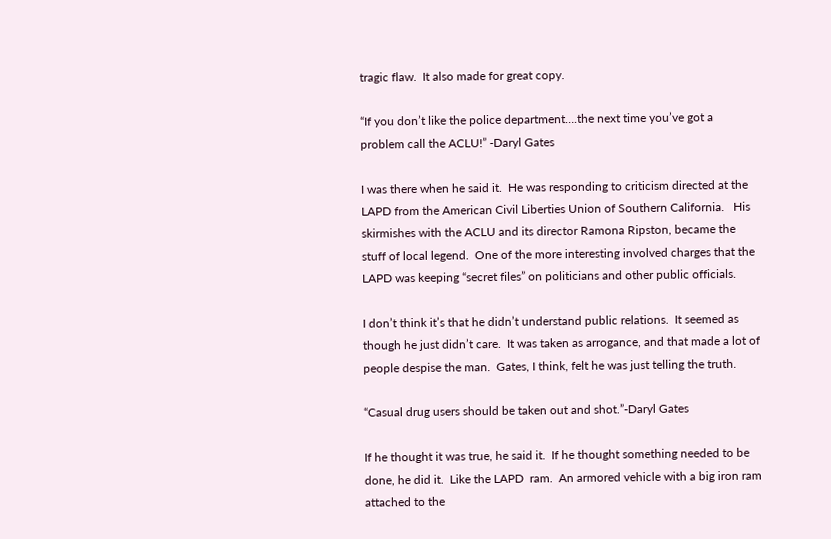tragic flaw.  It also made for great copy.

“If you don’t like the police department….the next time you’ve got a problem call the ACLU!” -Daryl Gates

I was there when he said it.  He was responding to criticism directed at the LAPD from the American Civil Liberties Union of Southern California.   His skirmishes with the ACLU and its director Ramona Ripston, became the stuff of local legend.  One of the more interesting involved charges that the LAPD was keeping “secret files” on politicians and other public officials.

I don’t think it’s that he didn’t understand public relations.  It seemed as though he just didn’t care.  It was taken as arrogance, and that made a lot of people despise the man.  Gates, I think, felt he was just telling the truth.

“Casual drug users should be taken out and shot.”-Daryl Gates

If he thought it was true, he said it.  If he thought something needed to be done, he did it.  Like the LAPD  ram.  An armored vehicle with a big iron ram attached to the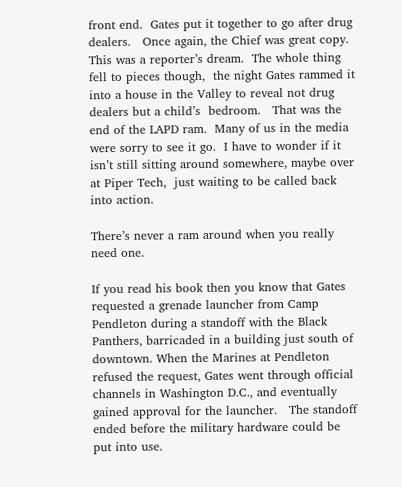front end.  Gates put it together to go after drug dealers.   Once again, the Chief was great copy. This was a reporter’s dream.  The whole thing fell to pieces though,  the night Gates rammed it into a house in the Valley to reveal not drug dealers but a child’s  bedroom.   That was the end of the LAPD ram.  Many of us in the media were sorry to see it go.  I have to wonder if it isn’t still sitting around somewhere, maybe over at Piper Tech,  just waiting to be called back into action.

There’s never a ram around when you really need one.

If you read his book then you know that Gates requested a grenade launcher from Camp Pendleton during a standoff with the Black Panthers, barricaded in a building just south of downtown. When the Marines at Pendleton refused the request, Gates went through official channels in Washington D.C., and eventually gained approval for the launcher.   The standoff ended before the military hardware could be put into use.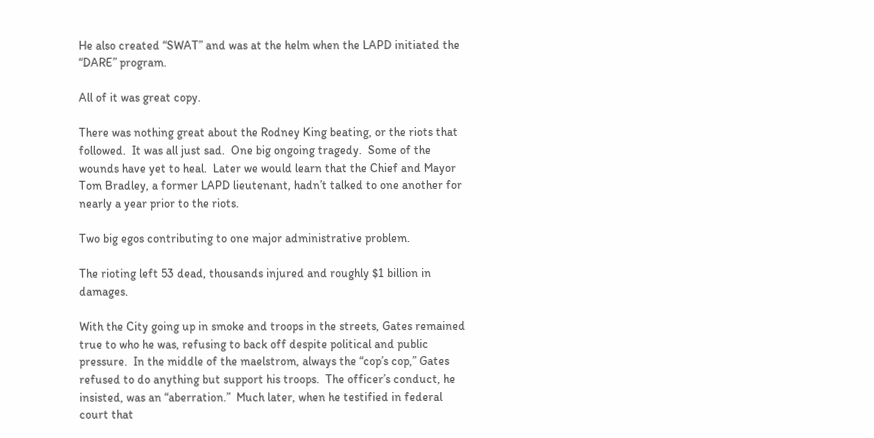He also created “SWAT” and was at the helm when the LAPD initiated the “DARE” program.

All of it was great copy.

There was nothing great about the Rodney King beating, or the riots that followed.  It was all just sad.  One big ongoing tragedy.  Some of the wounds have yet to heal.  Later we would learn that the Chief and Mayor Tom Bradley, a former LAPD lieutenant, hadn’t talked to one another for nearly a year prior to the riots.

Two big egos contributing to one major administrative problem.

The rioting left 53 dead, thousands injured and roughly $1 billion in damages.

With the City going up in smoke and troops in the streets, Gates remained true to who he was, refusing to back off despite political and public pressure.  In the middle of the maelstrom, always the “cop’s cop,” Gates refused to do anything but support his troops.  The officer’s conduct, he insisted, was an “aberration.”  Much later, when he testified in federal court that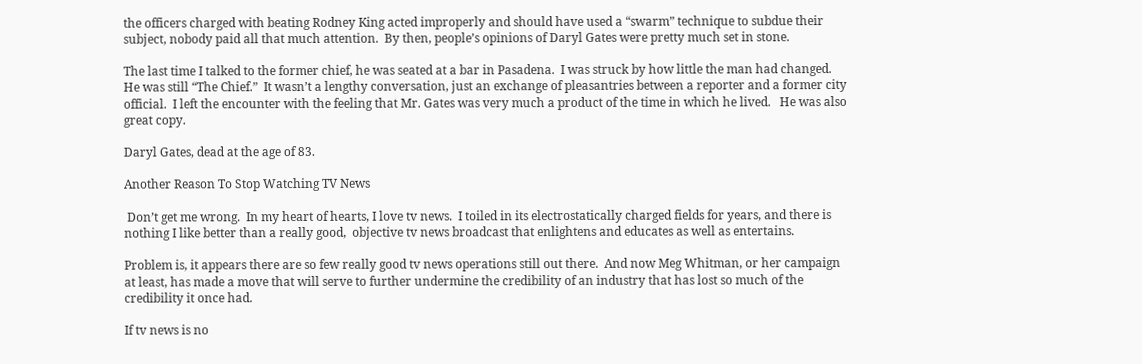the officers charged with beating Rodney King acted improperly and should have used a “swarm” technique to subdue their subject, nobody paid all that much attention.  By then, people’s opinions of Daryl Gates were pretty much set in stone.

The last time I talked to the former chief, he was seated at a bar in Pasadena.  I was struck by how little the man had changed.  He was still “The Chief.”  It wasn’t a lengthy conversation, just an exchange of pleasantries between a reporter and a former city official.  I left the encounter with the feeling that Mr. Gates was very much a product of the time in which he lived.   He was also great copy.

Daryl Gates, dead at the age of 83.

Another Reason To Stop Watching TV News

 Don’t get me wrong.  In my heart of hearts, I love tv news.  I toiled in its electrostatically charged fields for years, and there is nothing I like better than a really good,  objective tv news broadcast that enlightens and educates as well as entertains.

Problem is, it appears there are so few really good tv news operations still out there.  And now Meg Whitman, or her campaign at least, has made a move that will serve to further undermine the credibility of an industry that has lost so much of the credibility it once had.

If tv news is no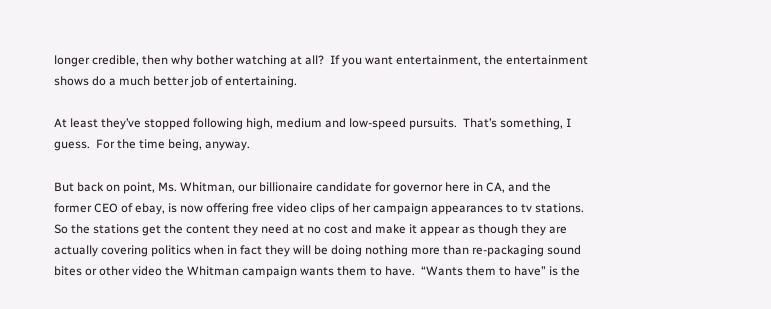longer credible, then why bother watching at all?  If you want entertainment, the entertainment shows do a much better job of entertaining.

At least they’ve stopped following high, medium and low-speed pursuits.  That’s something, I guess.  For the time being, anyway.

But back on point, Ms. Whitman, our billionaire candidate for governor here in CA, and the former CEO of ebay, is now offering free video clips of her campaign appearances to tv stations.  So the stations get the content they need at no cost and make it appear as though they are actually covering politics when in fact they will be doing nothing more than re-packaging sound bites or other video the Whitman campaign wants them to have.  “Wants them to have” is the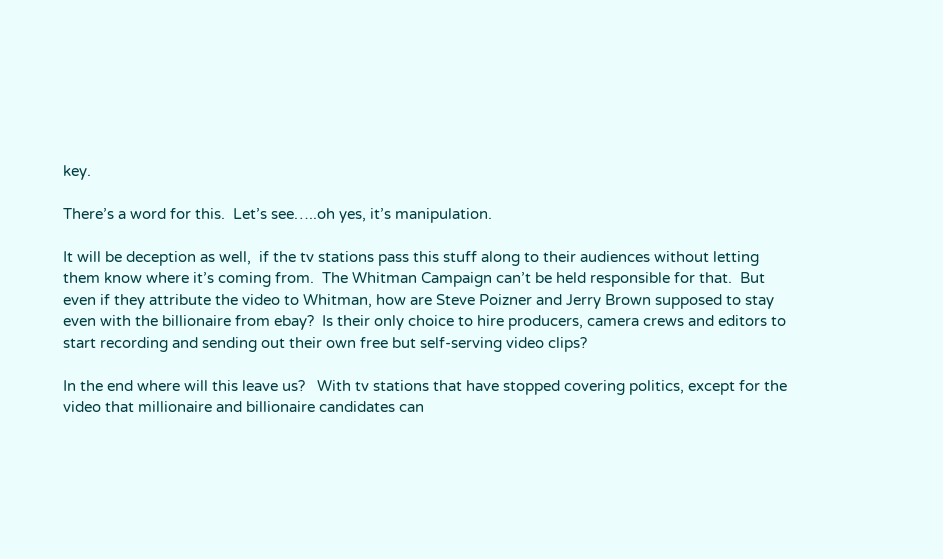key.

There’s a word for this.  Let’s see…..oh yes, it’s manipulation.

It will be deception as well,  if the tv stations pass this stuff along to their audiences without letting them know where it’s coming from.  The Whitman Campaign can’t be held responsible for that.  But even if they attribute the video to Whitman, how are Steve Poizner and Jerry Brown supposed to stay even with the billionaire from ebay?  Is their only choice to hire producers, camera crews and editors to start recording and sending out their own free but self-serving video clips?

In the end where will this leave us?   With tv stations that have stopped covering politics, except for the video that millionaire and billionaire candidates can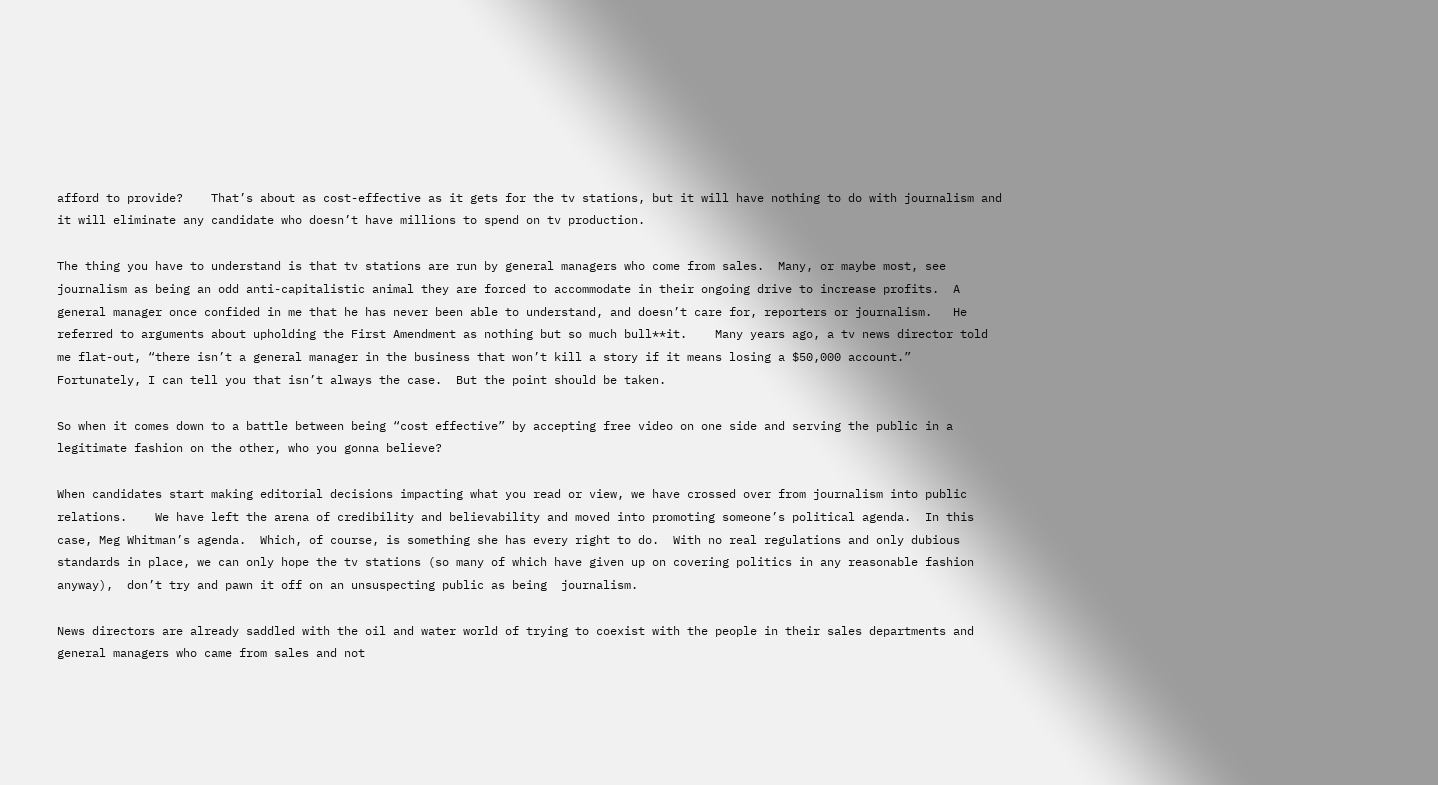afford to provide?    That’s about as cost-effective as it gets for the tv stations, but it will have nothing to do with journalism and it will eliminate any candidate who doesn’t have millions to spend on tv production.

The thing you have to understand is that tv stations are run by general managers who come from sales.  Many, or maybe most, see journalism as being an odd anti-capitalistic animal they are forced to accommodate in their ongoing drive to increase profits.  A general manager once confided in me that he has never been able to understand, and doesn’t care for, reporters or journalism.   He referred to arguments about upholding the First Amendment as nothing but so much bull**it.    Many years ago, a tv news director told me flat-out, “there isn’t a general manager in the business that won’t kill a story if it means losing a $50,000 account.”  Fortunately, I can tell you that isn’t always the case.  But the point should be taken.

So when it comes down to a battle between being “cost effective” by accepting free video on one side and serving the public in a legitimate fashion on the other, who you gonna believe?

When candidates start making editorial decisions impacting what you read or view, we have crossed over from journalism into public relations.    We have left the arena of credibility and believability and moved into promoting someone’s political agenda.  In this case, Meg Whitman’s agenda.  Which, of course, is something she has every right to do.  With no real regulations and only dubious standards in place, we can only hope the tv stations (so many of which have given up on covering politics in any reasonable fashion anyway),  don’t try and pawn it off on an unsuspecting public as being  journalism.

News directors are already saddled with the oil and water world of trying to coexist with the people in their sales departments and general managers who came from sales and not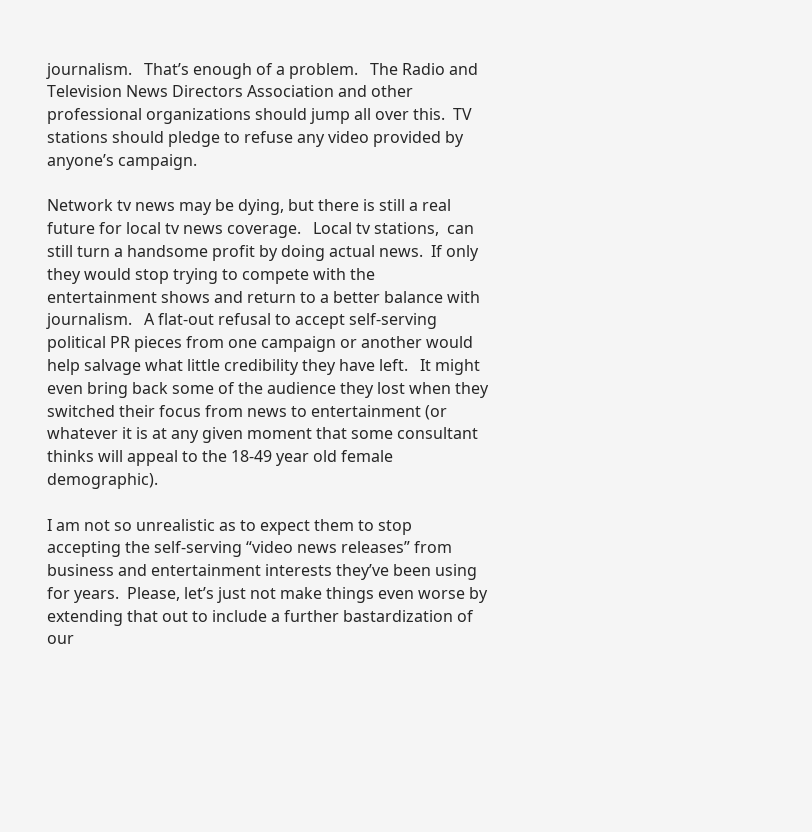journalism.   That’s enough of a problem.   The Radio and Television News Directors Association and other professional organizations should jump all over this.  TV stations should pledge to refuse any video provided by anyone’s campaign.

Network tv news may be dying, but there is still a real future for local tv news coverage.   Local tv stations,  can still turn a handsome profit by doing actual news.  If only they would stop trying to compete with the entertainment shows and return to a better balance with journalism.   A flat-out refusal to accept self-serving political PR pieces from one campaign or another would help salvage what little credibility they have left.   It might even bring back some of the audience they lost when they switched their focus from news to entertainment (or whatever it is at any given moment that some consultant thinks will appeal to the 18-49 year old female demographic).

I am not so unrealistic as to expect them to stop accepting the self-serving “video news releases” from business and entertainment interests they’ve been using for years.  Please, let’s just not make things even worse by extending that out to include a further bastardization of our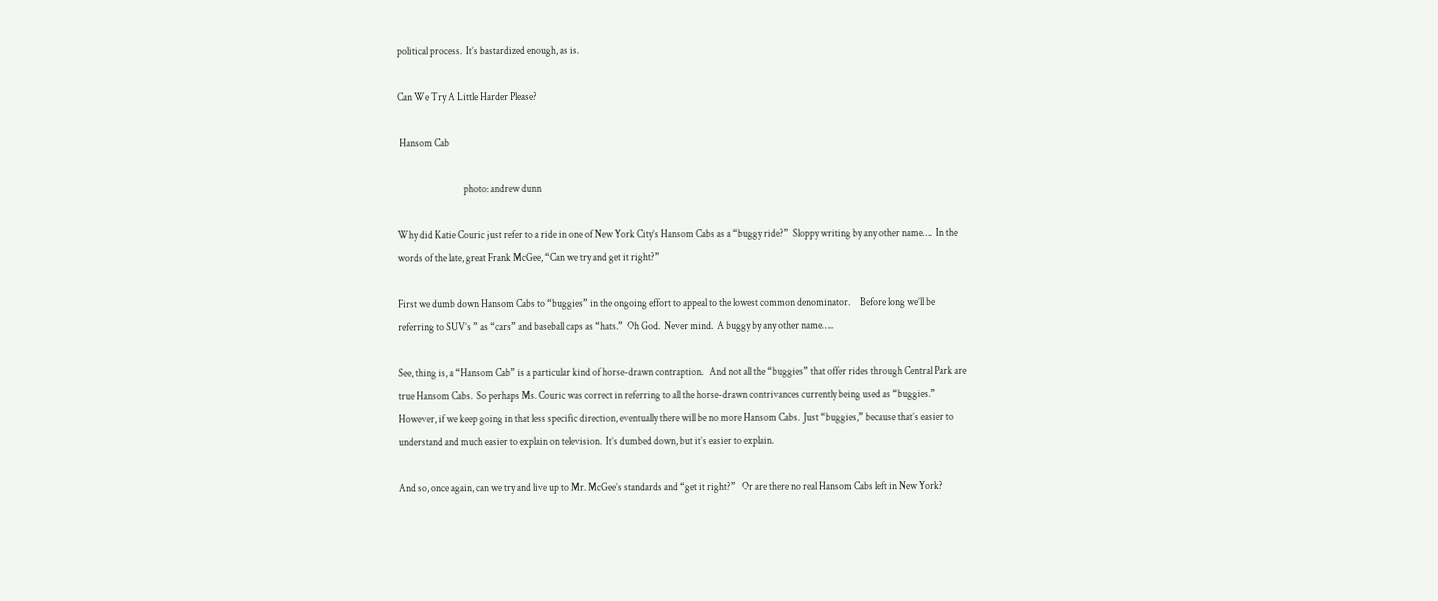political process.  It’s bastardized enough, as is.

Can We Try A Little Harder Please?

 Hansom Cab

                                 photo: andrew dunn

Why did Katie Couric just refer to a ride in one of New York City’s Hansom Cabs as a “buggy ride?”  Sloppy writing by any other name….  In the words of the late, great Frank McGee, “Can we try and get it right?”

First we dumb down Hansom Cabs to “buggies” in the ongoing effort to appeal to the lowest common denominator.     Before long we’ll be referring to SUV’s ” as “cars” and baseball caps as “hats.”  Oh God.  Never mind.  A buggy by any other name…..

See, thing is, a “Hansom Cab” is a particular kind of horse-drawn contraption.   And not all the “buggies” that offer rides through Central Park are true Hansom Cabs.  So perhaps Ms. Couric was correct in referring to all the horse-drawn contrivances currently being used as “buggies.”  However, if we keep going in that less specific direction, eventually there will be no more Hansom Cabs.  Just “buggies,” because that’s easier to understand and much easier to explain on television.  It’s dumbed down, but it’s easier to explain.

And so, once again, can we try and live up to Mr. McGee’s standards and “get it right?”   Or are there no real Hansom Cabs left in New York?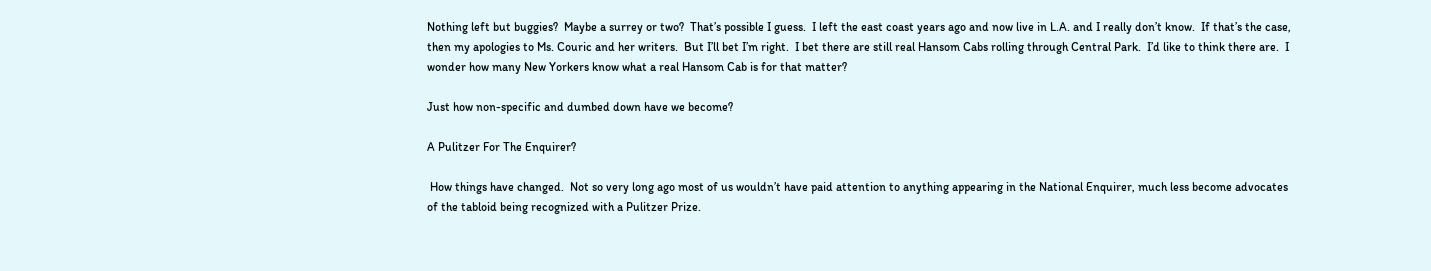Nothing left but buggies?  Maybe a surrey or two?  That’s possible I guess.  I left the east coast years ago and now live in L.A. and I really don’t know.  If that’s the case, then my apologies to Ms. Couric and her writers.  But I’ll bet I’m right.  I bet there are still real Hansom Cabs rolling through Central Park.  I’d like to think there are.  I wonder how many New Yorkers know what a real Hansom Cab is for that matter?

Just how non-specific and dumbed down have we become?

A Pulitzer For The Enquirer?

 How things have changed.  Not so very long ago most of us wouldn’t have paid attention to anything appearing in the National Enquirer, much less become advocates of the tabloid being recognized with a Pulitzer Prize.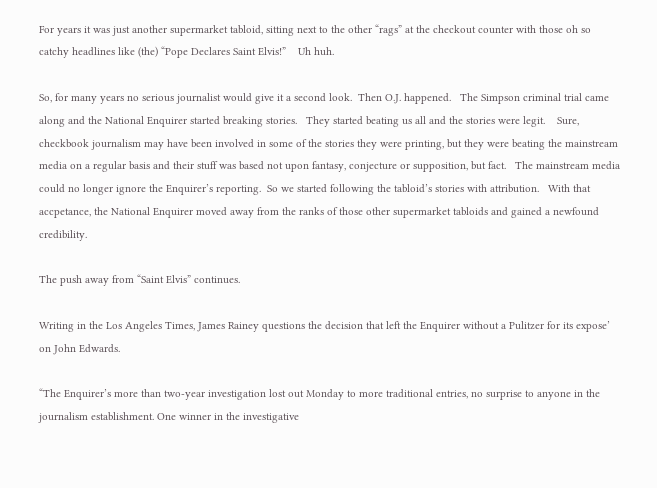For years it was just another supermarket tabloid, sitting next to the other “rags” at the checkout counter with those oh so catchy headlines like (the) “Pope Declares Saint Elvis!”    Uh huh.

So, for many years no serious journalist would give it a second look.  Then O.J. happened.   The Simpson criminal trial came along and the National Enquirer started breaking stories.   They started beating us all and the stories were legit.    Sure, checkbook journalism may have been involved in some of the stories they were printing, but they were beating the mainstream media on a regular basis and their stuff was based not upon fantasy, conjecture or supposition, but fact.   The mainstream media could no longer ignore the Enquirer’s reporting.  So we started following the tabloid’s stories with attribution.   With that accpetance, the National Enquirer moved away from the ranks of those other supermarket tabloids and gained a newfound credibility.

The push away from “Saint Elvis” continues.

Writing in the Los Angeles Times, James Rainey questions the decision that left the Enquirer without a Pulitzer for its expose’ on John Edwards.

“The Enquirer’s more than two-year investigation lost out Monday to more traditional entries, no surprise to anyone in the journalism establishment. One winner in the investigative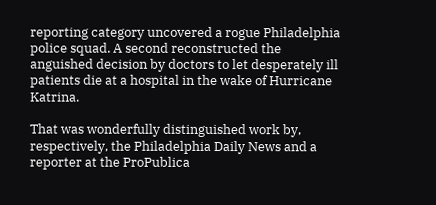reporting category uncovered a rogue Philadelphia police squad. A second reconstructed the anguished decision by doctors to let desperately ill patients die at a hospital in the wake of Hurricane Katrina.

That was wonderfully distinguished work by, respectively, the Philadelphia Daily News and a reporter at the ProPublica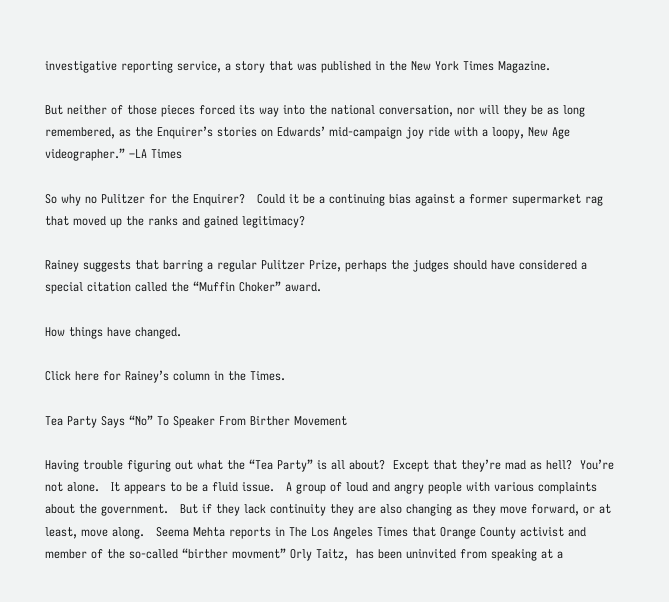investigative reporting service, a story that was published in the New York Times Magazine.

But neither of those pieces forced its way into the national conversation, nor will they be as long remembered, as the Enquirer’s stories on Edwards’ mid-campaign joy ride with a loopy, New Age videographer.” –LA Times

So why no Pulitzer for the Enquirer?   Could it be a continuing bias against a former supermarket rag that moved up the ranks and gained legitimacy?

Rainey suggests that barring a regular Pulitzer Prize, perhaps the judges should have considered a special citation called the “Muffin Choker” award.

How things have changed.

Click here for Rainey’s column in the Times.

Tea Party Says “No” To Speaker From Birther Movement

Having trouble figuring out what the “Tea Party” is all about?  Except that they’re mad as hell?  You’re not alone.   It appears to be a fluid issue.   A group of loud and angry people with various complaints about the government.   But if they lack continuity they are also changing as they move forward, or at least, move along.   Seema Mehta reports in The Los Angeles Times that Orange County activist and member of the so-called “birther movment” Orly Taitz,  has been uninvited from speaking at a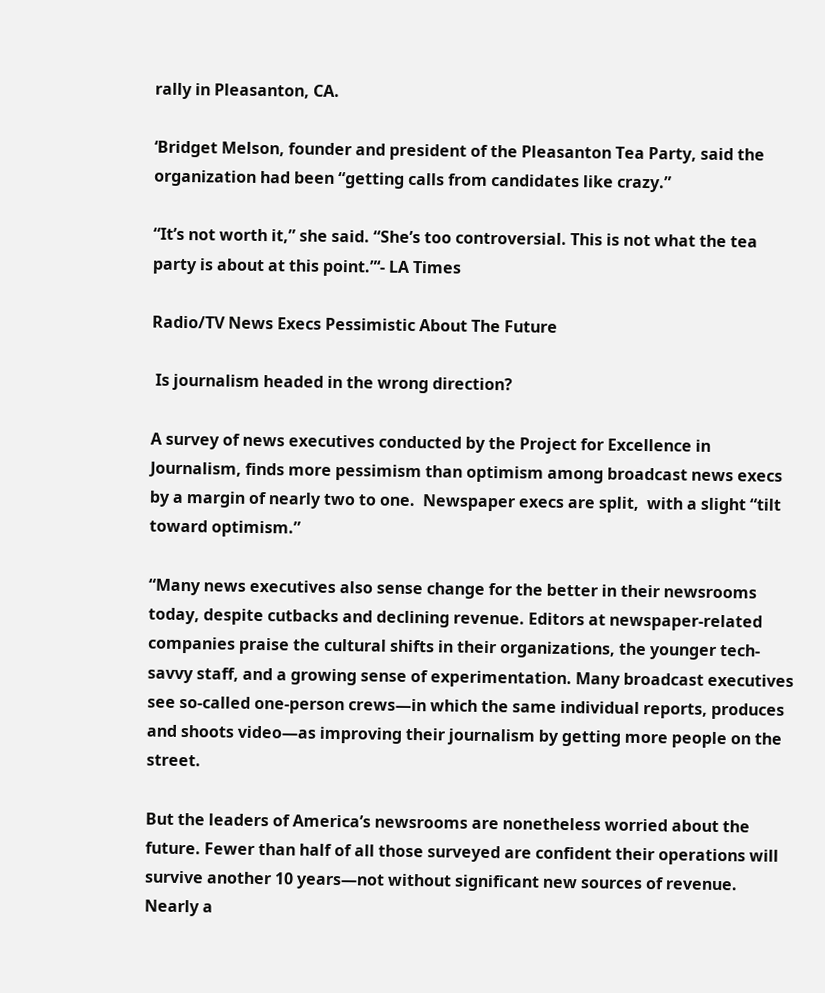rally in Pleasanton, CA.

‘Bridget Melson, founder and president of the Pleasanton Tea Party, said the organization had been “getting calls from candidates like crazy.”

“It’s not worth it,” she said. “She’s too controversial. This is not what the tea party is about at this point.”‘- LA Times

Radio/TV News Execs Pessimistic About The Future

 Is journalism headed in the wrong direction?

A survey of news executives conducted by the Project for Excellence in Journalism, finds more pessimism than optimism among broadcast news execs by a margin of nearly two to one.  Newspaper execs are split,  with a slight “tilt toward optimism.”

“Many news executives also sense change for the better in their newsrooms today, despite cutbacks and declining revenue. Editors at newspaper-related companies praise the cultural shifts in their organizations, the younger tech-savvy staff, and a growing sense of experimentation. Many broadcast executives see so-called one-person crews—in which the same individual reports, produces and shoots video—as improving their journalism by getting more people on the street.

But the leaders of America’s newsrooms are nonetheless worried about the future. Fewer than half of all those surveyed are confident their operations will survive another 10 years—not without significant new sources of revenue. Nearly a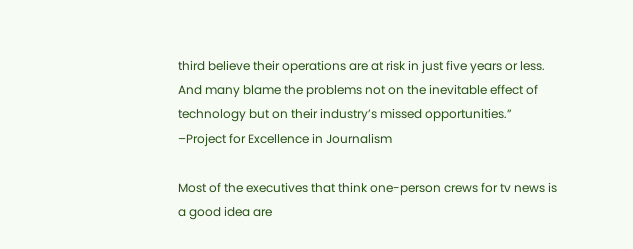third believe their operations are at risk in just five years or less.  And many blame the problems not on the inevitable effect of technology but on their industry’s missed opportunities.” –Project for Excellence in Journalism

Most of the executives that think one-person crews for tv news is a good idea are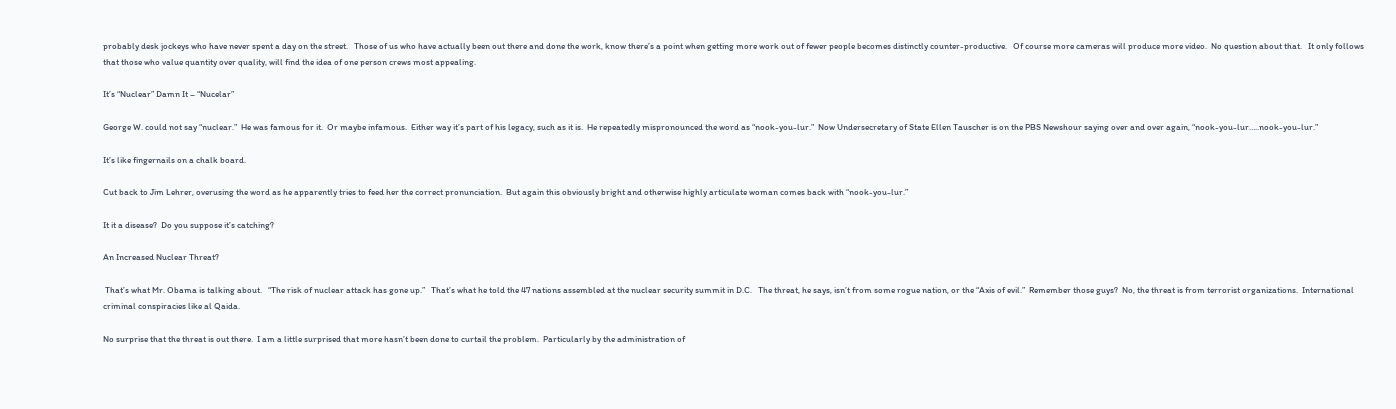probably desk jockeys who have never spent a day on the street.   Those of us who have actually been out there and done the work, know there’s a point when getting more work out of fewer people becomes distinctly counter-productive.   Of course more cameras will produce more video.  No question about that.   It only follows that those who value quantity over quality, will find the idea of one person crews most appealing.

It’s “Nuclear” Damn It – “Nucelar”

George W. could not say “nuclear.”  He was famous for it.  Or maybe infamous.  Either way it’s part of his legacy, such as it is.  He repeatedly mispronounced the word as “nook-you-lur.”  Now Undersecretary of State Ellen Tauscher is on the PBS Newshour saying over and over again, “nook-you-lur…..nook-you-lur.”

It’s like fingernails on a chalk board.

Cut back to Jim Lehrer, overusing the word as he apparently tries to feed her the correct pronunciation.  But again this obviously bright and otherwise highly articulate woman comes back with “nook-you-lur.”

It it a disease?  Do you suppose it’s catching?

An Increased Nuclear Threat?

 That’s what Mr. Obama is talking about.   “The risk of nuclear attack has gone up.”   That’s what he told the 47 nations assembled at the nuclear security summit in D.C.   The threat, he says, isn’t from some rogue nation, or the “Axis of evil.”  Remember those guys?  No, the threat is from terrorist organizations.  International criminal conspiracies like al Qaida.

No surprise that the threat is out there.  I am a little surprised that more hasn’t been done to curtail the problem.  Particularly by the administration of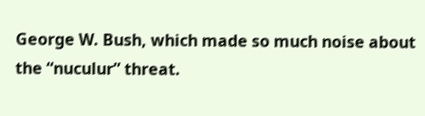George W. Bush, which made so much noise about the “nuculur” threat.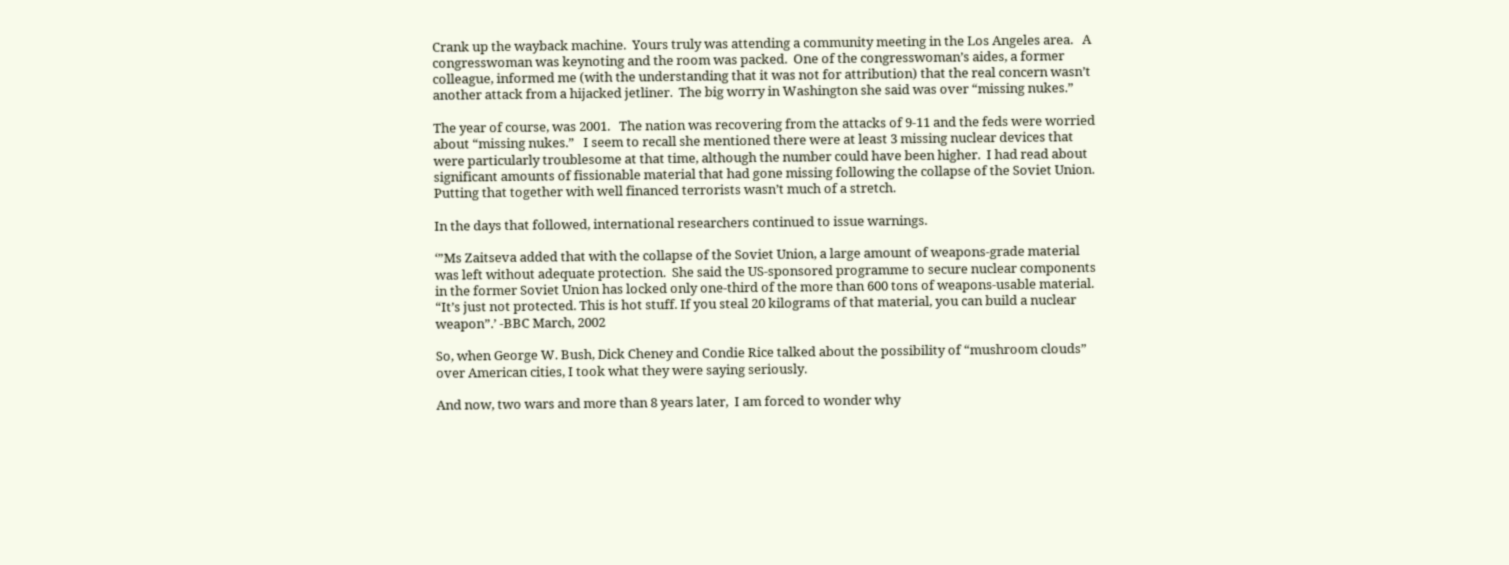Crank up the wayback machine.  Yours truly was attending a community meeting in the Los Angeles area.   A congresswoman was keynoting and the room was packed.  One of the congresswoman’s aides, a former colleague, informed me (with the understanding that it was not for attribution) that the real concern wasn’t another attack from a hijacked jetliner.  The big worry in Washington she said was over “missing nukes.”

The year of course, was 2001.   The nation was recovering from the attacks of 9-11 and the feds were worried about “missing nukes.”   I seem to recall she mentioned there were at least 3 missing nuclear devices that were particularly troublesome at that time, although the number could have been higher.  I had read about significant amounts of fissionable material that had gone missing following the collapse of the Soviet Union.  Putting that together with well financed terrorists wasn’t much of a stretch.

In the days that followed, international researchers continued to issue warnings.

‘”Ms Zaitseva added that with the collapse of the Soviet Union, a large amount of weapons-grade material was left without adequate protection.  She said the US-sponsored programme to secure nuclear components in the former Soviet Union has locked only one-third of the more than 600 tons of weapons-usable material.  “It’s just not protected. This is hot stuff. If you steal 20 kilograms of that material, you can build a nuclear weapon”.’ -BBC March, 2002

So, when George W. Bush, Dick Cheney and Condie Rice talked about the possibility of “mushroom clouds” over American cities, I took what they were saying seriously.

And now, two wars and more than 8 years later,  I am forced to wonder why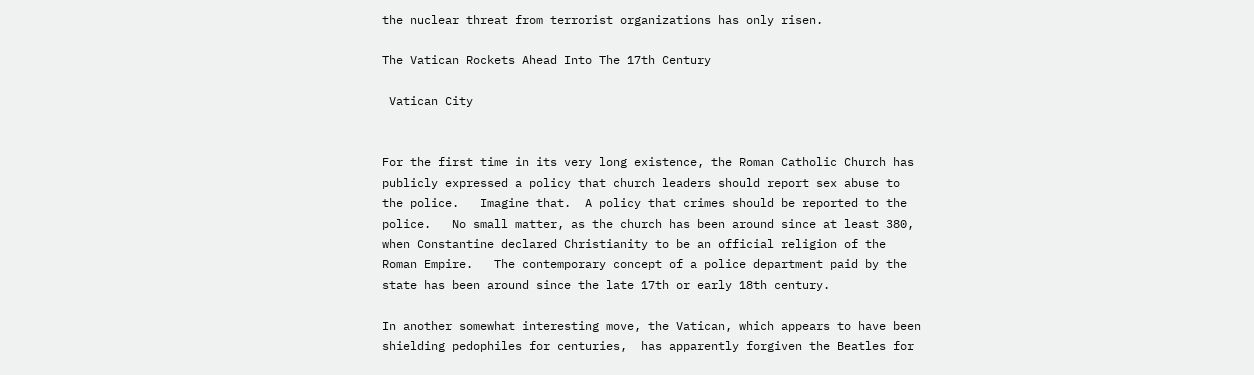the nuclear threat from terrorist organizations has only risen.

The Vatican Rockets Ahead Into The 17th Century

 Vatican City


For the first time in its very long existence, the Roman Catholic Church has publicly expressed a policy that church leaders should report sex abuse to the police.   Imagine that.  A policy that crimes should be reported to the police.   No small matter, as the church has been around since at least 380, when Constantine declared Christianity to be an official religion of the Roman Empire.   The contemporary concept of a police department paid by the state has been around since the late 17th or early 18th century.

In another somewhat interesting move, the Vatican, which appears to have been shielding pedophiles for centuries,  has apparently forgiven the Beatles for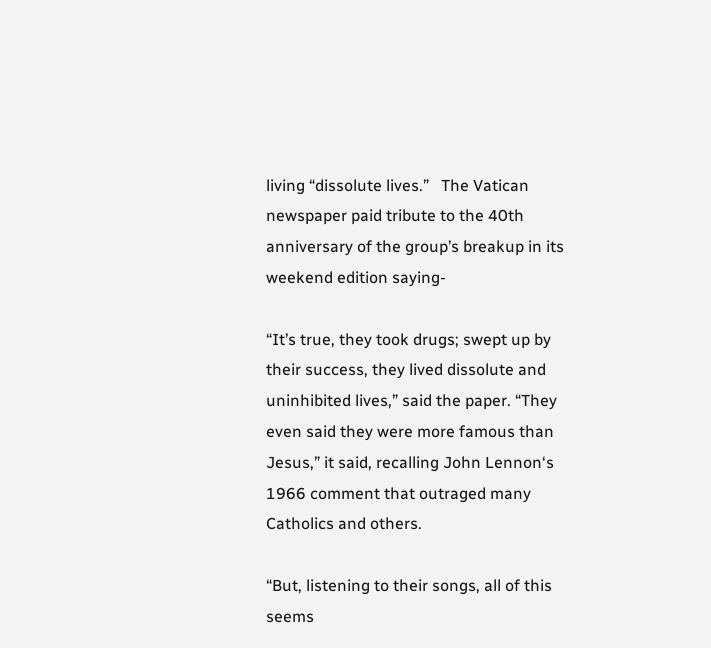living “dissolute lives.”   The Vatican newspaper paid tribute to the 40th anniversary of the group’s breakup in its weekend edition saying-

“It’s true, they took drugs; swept up by their success, they lived dissolute and uninhibited lives,” said the paper. “They even said they were more famous than Jesus,” it said, recalling John Lennon‘s 1966 comment that outraged many Catholics and others.

“But, listening to their songs, all of this seems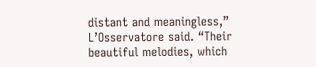distant and meaningless,” L’Osservatore said. “Their beautiful melodies, which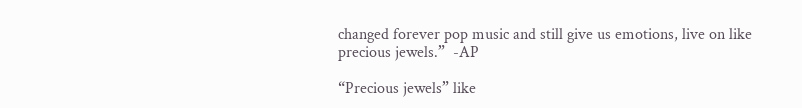changed forever pop music and still give us emotions, live on like precious jewels.”  -AP

“Precious jewels” like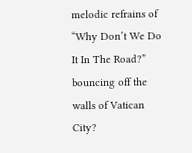melodic refrains of  “Why Don’t We Do It In The Road?” bouncing off the walls of Vatican City?